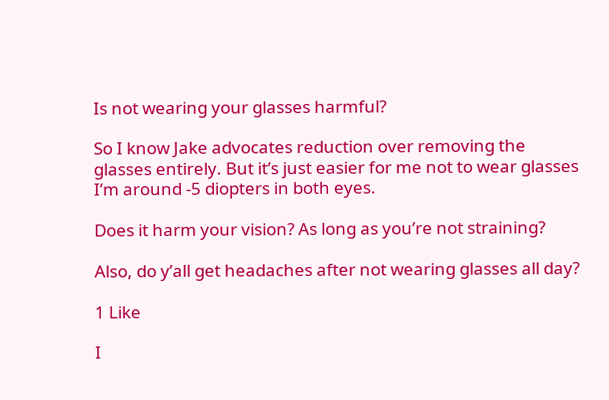Is not wearing your glasses harmful?

So I know Jake advocates reduction over removing the glasses entirely. But it’s just easier for me not to wear glasses
I’m around -5 diopters in both eyes.

Does it harm your vision? As long as you’re not straining?

Also, do y’all get headaches after not wearing glasses all day?

1 Like

I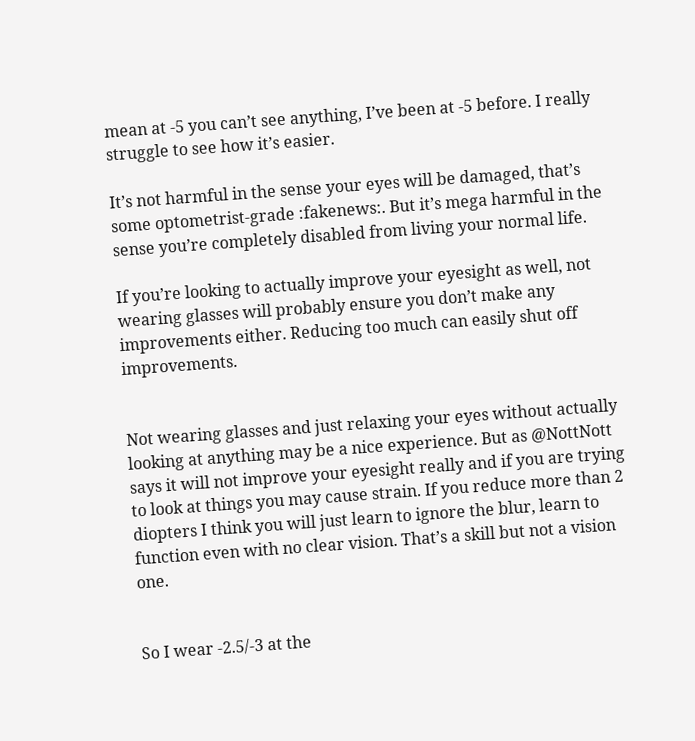mean at -5 you can’t see anything, I’ve been at -5 before. I really struggle to see how it’s easier.

It’s not harmful in the sense your eyes will be damaged, that’s some optometrist-grade :fakenews:. But it’s mega harmful in the sense you’re completely disabled from living your normal life.

If you’re looking to actually improve your eyesight as well, not wearing glasses will probably ensure you don’t make any improvements either. Reducing too much can easily shut off improvements.


Not wearing glasses and just relaxing your eyes without actually looking at anything may be a nice experience. But as @NottNott says it will not improve your eyesight really and if you are trying to look at things you may cause strain. If you reduce more than 2 diopters I think you will just learn to ignore the blur, learn to function even with no clear vision. That’s a skill but not a vision one.


So I wear -2.5/-3 at the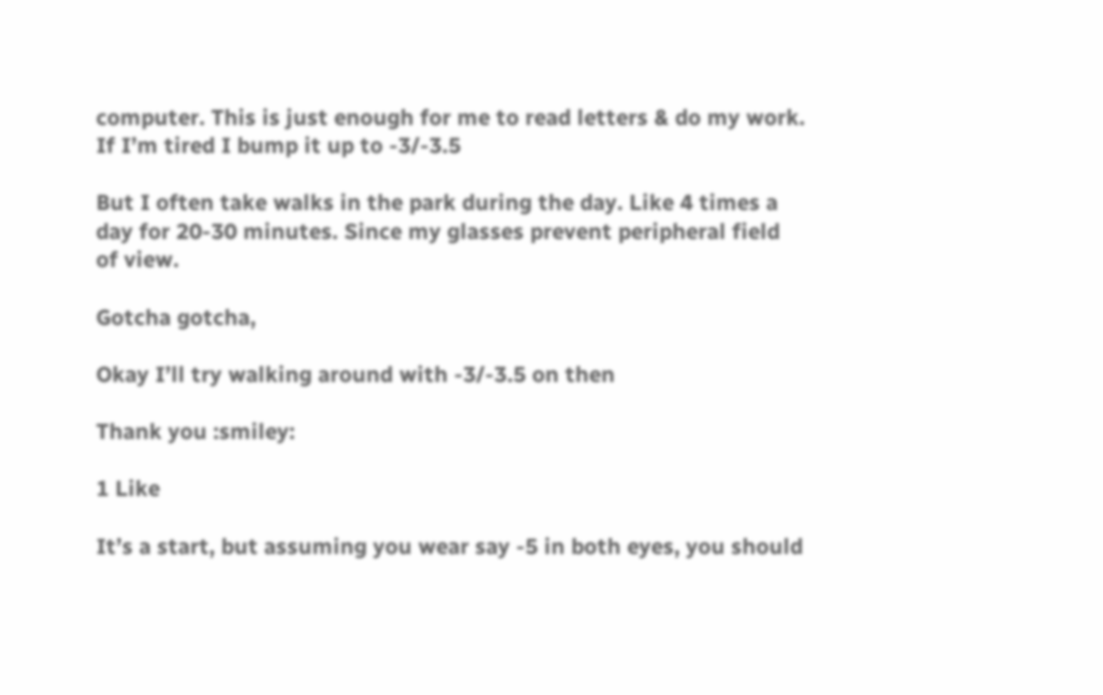computer. This is just enough for me to read letters & do my work. If I’m tired I bump it up to -3/-3.5

But I often take walks in the park during the day. Like 4 times a day for 20-30 minutes. Since my glasses prevent peripheral field of view.

Gotcha gotcha,

Okay I’ll try walking around with -3/-3.5 on then

Thank you :smiley:

1 Like

It’s a start, but assuming you wear say -5 in both eyes, you should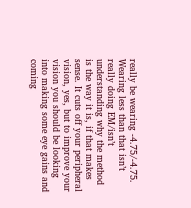really be wearing -4.75/-4.75. Wearing less than that isn’t really doing EM/isn’t understanding why the method is the way it is, if that makes sense. It cuts off your peripheral vision, yes, but to improve your vision you should be looking into making some eye gains and coming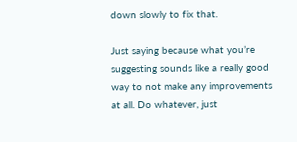down slowly to fix that.

Just saying because what you’re suggesting sounds like a really good way to not make any improvements at all. Do whatever, just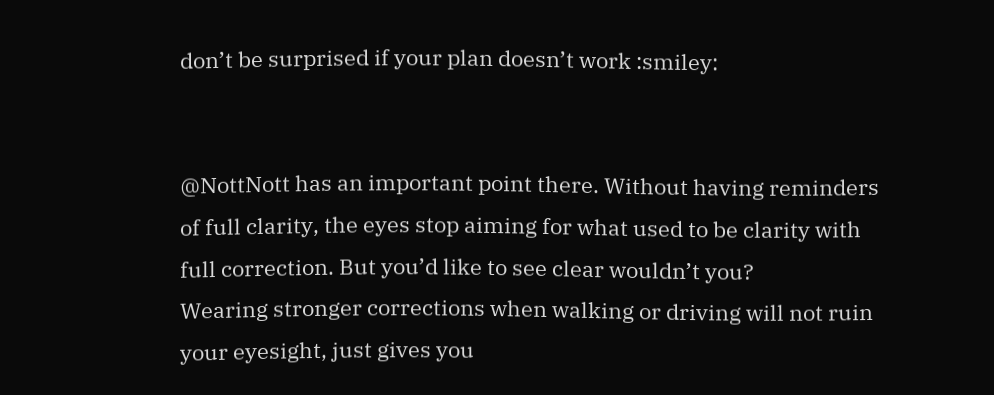don’t be surprised if your plan doesn’t work :smiley:


@NottNott has an important point there. Without having reminders of full clarity, the eyes stop aiming for what used to be clarity with full correction. But you’d like to see clear wouldn’t you?
Wearing stronger corrections when walking or driving will not ruin your eyesight, just gives you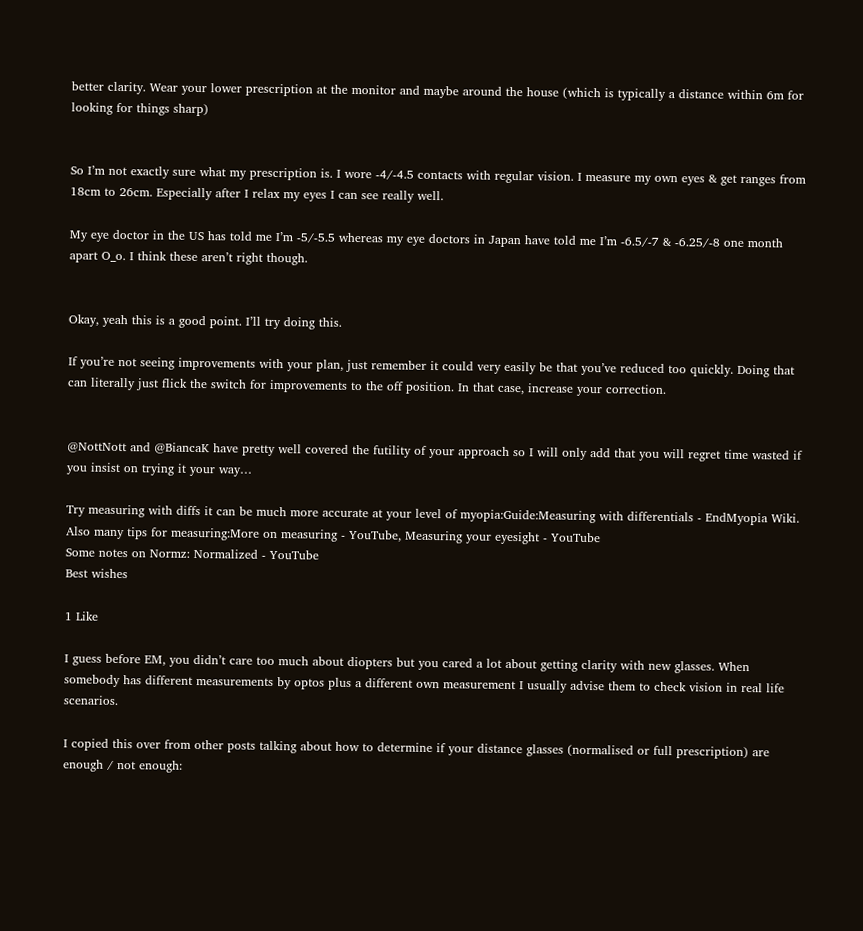better clarity. Wear your lower prescription at the monitor and maybe around the house (which is typically a distance within 6m for looking for things sharp)


So I’m not exactly sure what my prescription is. I wore -4/-4.5 contacts with regular vision. I measure my own eyes & get ranges from 18cm to 26cm. Especially after I relax my eyes I can see really well.

My eye doctor in the US has told me I’m -5/-5.5 whereas my eye doctors in Japan have told me I’m -6.5/-7 & -6.25/-8 one month apart O_o. I think these aren’t right though.


Okay, yeah this is a good point. I’ll try doing this.

If you’re not seeing improvements with your plan, just remember it could very easily be that you’ve reduced too quickly. Doing that can literally just flick the switch for improvements to the off position. In that case, increase your correction.


@NottNott and @BiancaK have pretty well covered the futility of your approach so I will only add that you will regret time wasted if you insist on trying it your way…

Try measuring with diffs it can be much more accurate at your level of myopia:Guide:Measuring with differentials - EndMyopia Wiki.
Also many tips for measuring:More on measuring - YouTube, Measuring your eyesight - YouTube
Some notes on Normz: Normalized - YouTube
Best wishes

1 Like

I guess before EM, you didn’t care too much about diopters but you cared a lot about getting clarity with new glasses. When somebody has different measurements by optos plus a different own measurement I usually advise them to check vision in real life scenarios.

I copied this over from other posts talking about how to determine if your distance glasses (normalised or full prescription) are enough / not enough: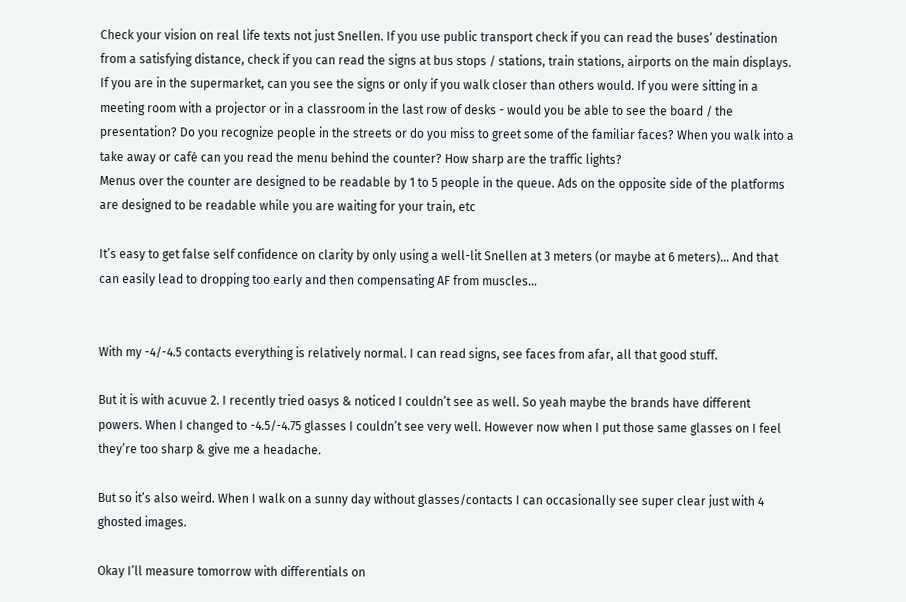Check your vision on real life texts not just Snellen. If you use public transport check if you can read the buses’ destination from a satisfying distance, check if you can read the signs at bus stops / stations, train stations, airports on the main displays. If you are in the supermarket, can you see the signs or only if you walk closer than others would. If you were sitting in a meeting room with a projector or in a classroom in the last row of desks - would you be able to see the board / the presentation? Do you recognize people in the streets or do you miss to greet some of the familiar faces? When you walk into a take away or café can you read the menu behind the counter? How sharp are the traffic lights?
Menus over the counter are designed to be readable by 1 to 5 people in the queue. Ads on the opposite side of the platforms are designed to be readable while you are waiting for your train, etc

It’s easy to get false self confidence on clarity by only using a well-lit Snellen at 3 meters (or maybe at 6 meters)… And that can easily lead to dropping too early and then compensating AF from muscles…


With my -4/-4.5 contacts everything is relatively normal. I can read signs, see faces from afar, all that good stuff.

But it is with acuvue 2. I recently tried oasys & noticed I couldn’t see as well. So yeah maybe the brands have different powers. When I changed to -4.5/-4.75 glasses I couldn’t see very well. However now when I put those same glasses on I feel they’re too sharp & give me a headache.

But so it’s also weird. When I walk on a sunny day without glasses/contacts I can occasionally see super clear just with 4 ghosted images.

Okay I’ll measure tomorrow with differentials on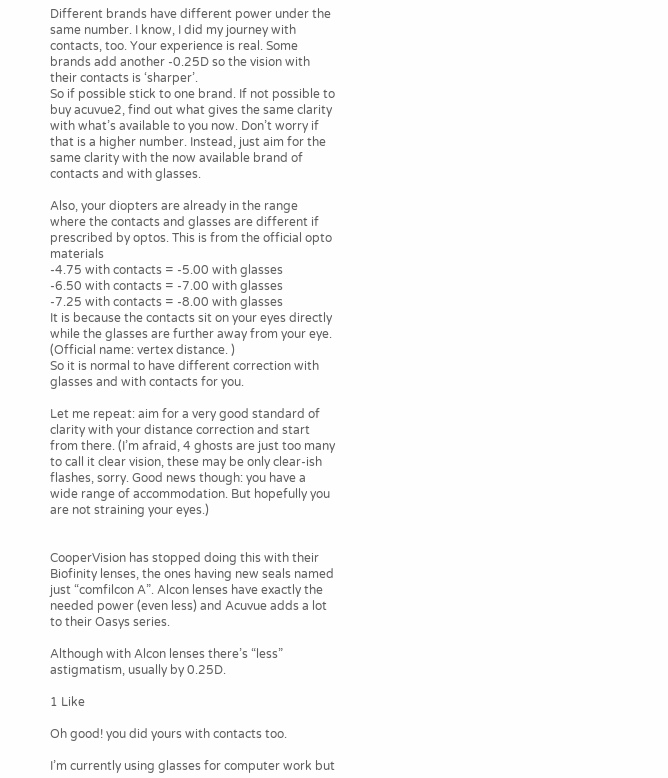Different brands have different power under the same number. I know, I did my journey with contacts, too. Your experience is real. Some brands add another -0.25D so the vision with their contacts is ‘sharper’.
So if possible stick to one brand. If not possible to buy acuvue2, find out what gives the same clarity with what’s available to you now. Don’t worry if that is a higher number. Instead, just aim for the same clarity with the now available brand of contacts and with glasses.

Also, your diopters are already in the range where the contacts and glasses are different if prescribed by optos. This is from the official opto materials
-4.75 with contacts = -5.00 with glasses
-6.50 with contacts = -7.00 with glasses
-7.25 with contacts = -8.00 with glasses
It is because the contacts sit on your eyes directly while the glasses are further away from your eye. (Official name: vertex distance. )
So it is normal to have different correction with glasses and with contacts for you.

Let me repeat: aim for a very good standard of clarity with your distance correction and start from there. (I’m afraid, 4 ghosts are just too many to call it clear vision, these may be only clear-ish flashes, sorry. Good news though: you have a wide range of accommodation. But hopefully you are not straining your eyes.)


CooperVision has stopped doing this with their Biofinity lenses, the ones having new seals named just “comfilcon A”. Alcon lenses have exactly the needed power (even less) and Acuvue adds a lot to their Oasys series.

Although with Alcon lenses there’s “less” astigmatism, usually by 0.25D.

1 Like

Oh good! you did yours with contacts too.

I’m currently using glasses for computer work but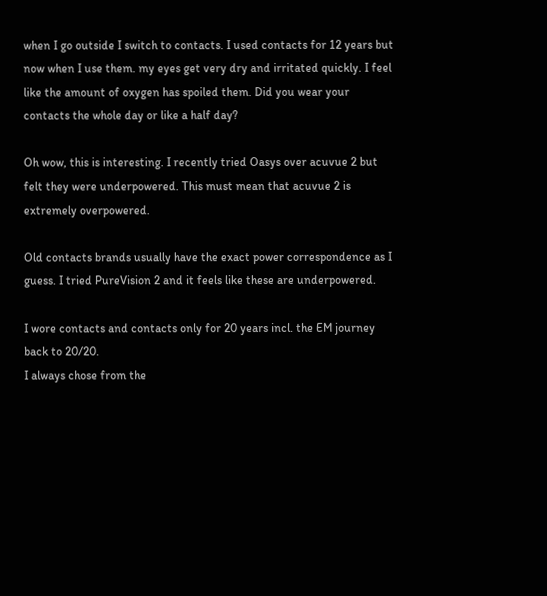when I go outside I switch to contacts. I used contacts for 12 years but now when I use them. my eyes get very dry and irritated quickly. I feel like the amount of oxygen has spoiled them. Did you wear your contacts the whole day or like a half day?

Oh wow, this is interesting. I recently tried Oasys over acuvue 2 but felt they were underpowered. This must mean that acuvue 2 is extremely overpowered.

Old contacts brands usually have the exact power correspondence as I guess. I tried PureVision 2 and it feels like these are underpowered.

I wore contacts and contacts only for 20 years incl. the EM journey back to 20/20.
I always chose from the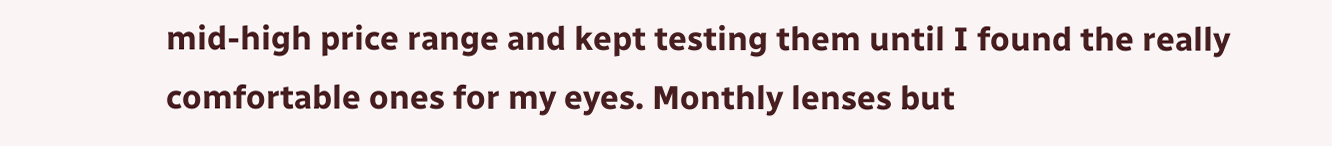mid-high price range and kept testing them until I found the really comfortable ones for my eyes. Monthly lenses but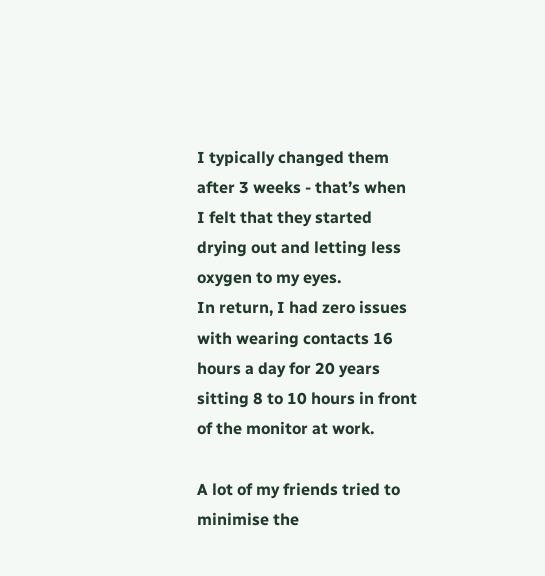I typically changed them after 3 weeks - that’s when I felt that they started drying out and letting less oxygen to my eyes.
In return, I had zero issues with wearing contacts 16 hours a day for 20 years sitting 8 to 10 hours in front of the monitor at work.

A lot of my friends tried to minimise the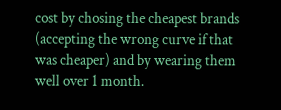cost by chosing the cheapest brands (accepting the wrong curve if that was cheaper) and by wearing them well over 1 month.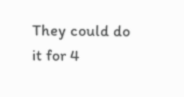They could do it for 4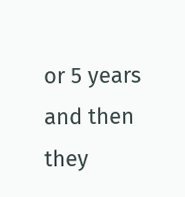or 5 years and then they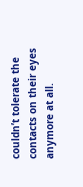couldn’t tolerate the contacts on their eyes anymore at all.